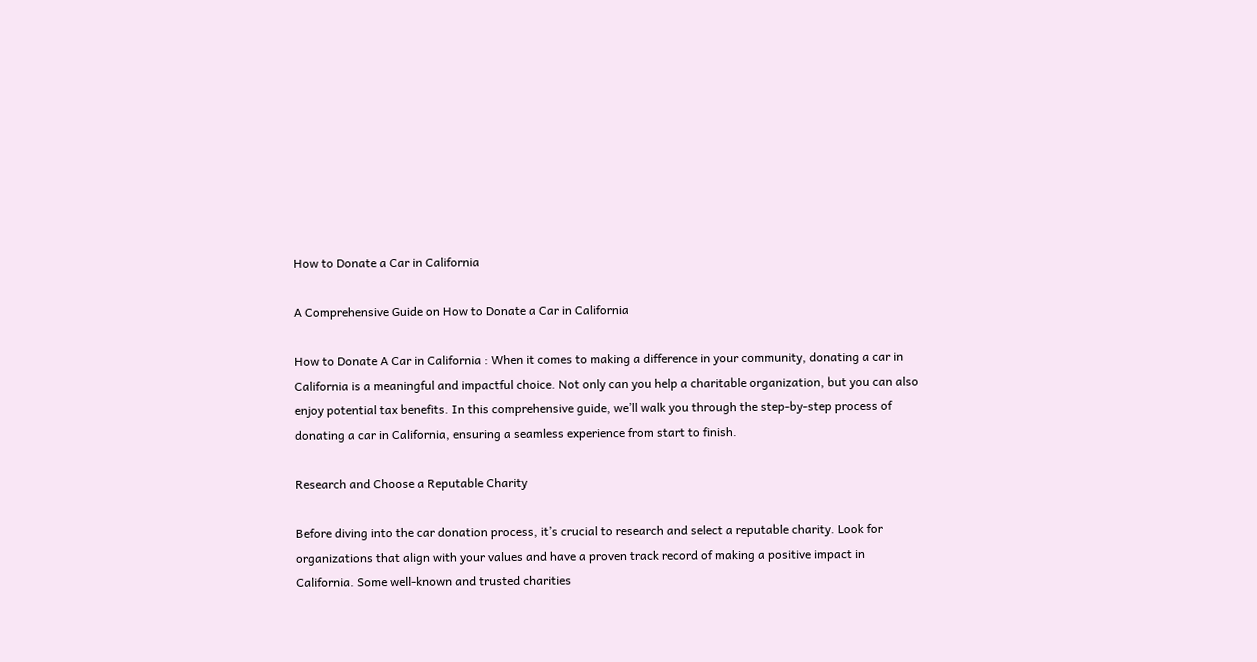How to Donate a Car in California

A Comprehensive Guide on How to Donate a Car in California

How to Donate A Car in California : When it comes to making a difference in your community, donating a car in California is a meaningful and impactful choice. Not only can you help a charitable organization, but you can also enjoy potential tax benefits. In this comprehensive guide, we’ll walk you through the step-by-step process of donating a car in California, ensuring a seamless experience from start to finish.

Research and Choose a Reputable Charity

Before diving into the car donation process, it’s crucial to research and select a reputable charity. Look for organizations that align with your values and have a proven track record of making a positive impact in California. Some well-known and trusted charities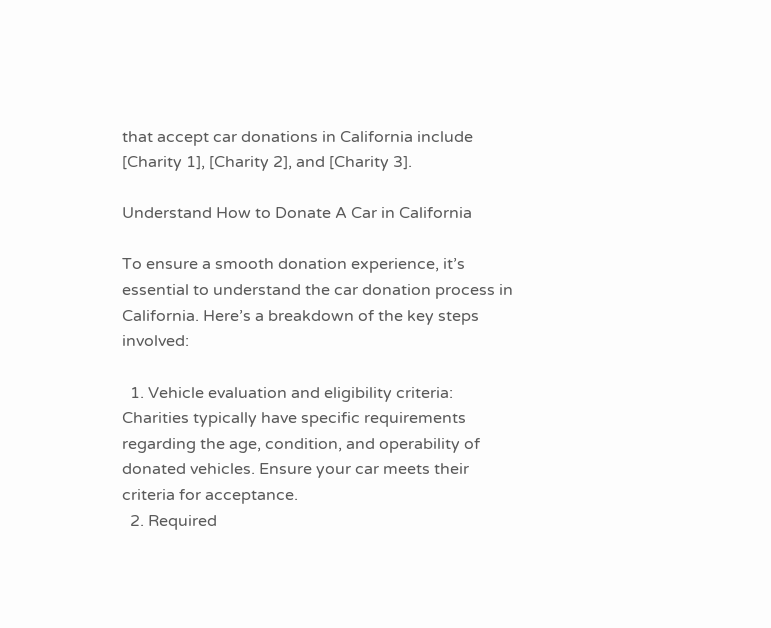that accept car donations in California include [Charity 1], [Charity 2], and [Charity 3].

Understand How to Donate A Car in California

To ensure a smooth donation experience, it’s essential to understand the car donation process in California. Here’s a breakdown of the key steps involved:

  1. Vehicle evaluation and eligibility criteria: Charities typically have specific requirements regarding the age, condition, and operability of donated vehicles. Ensure your car meets their criteria for acceptance.
  2. Required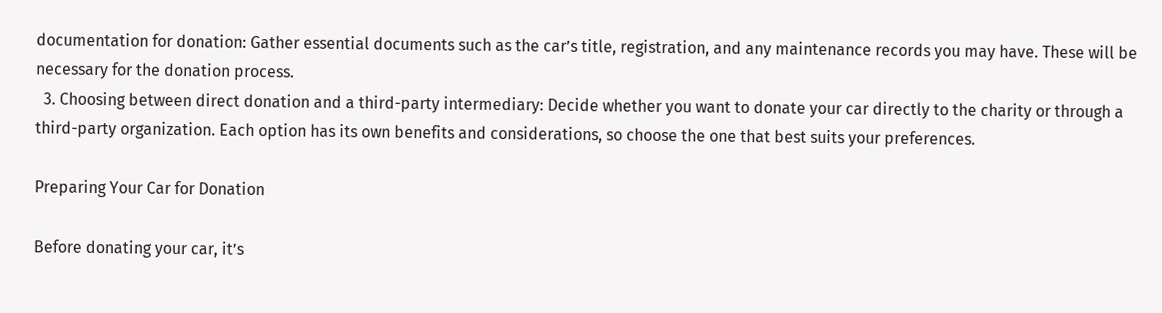documentation for donation: Gather essential documents such as the car’s title, registration, and any maintenance records you may have. These will be necessary for the donation process.
  3. Choosing between direct donation and a third-party intermediary: Decide whether you want to donate your car directly to the charity or through a third-party organization. Each option has its own benefits and considerations, so choose the one that best suits your preferences.

Preparing Your Car for Donation

Before donating your car, it’s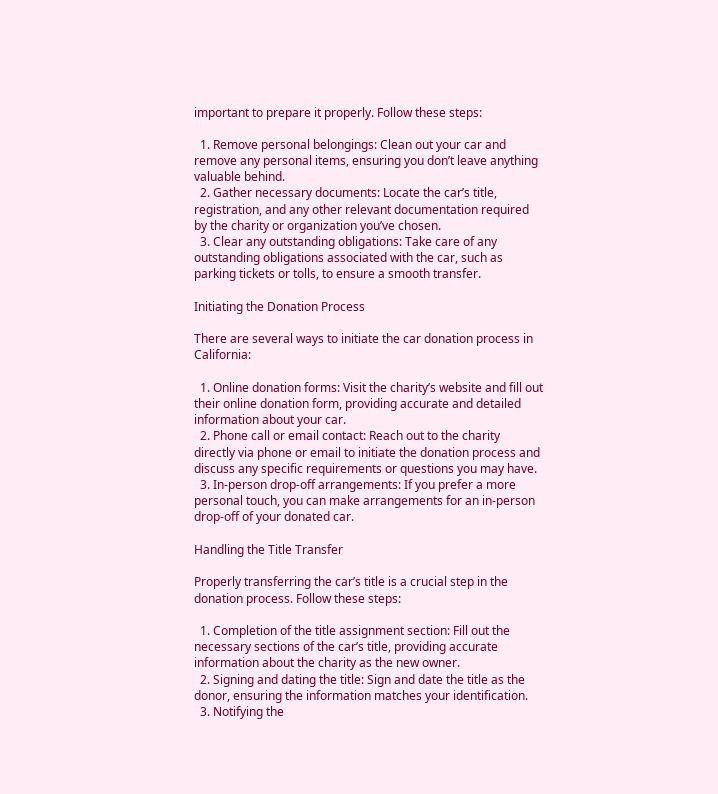important to prepare it properly. Follow these steps:

  1. Remove personal belongings: Clean out your car and remove any personal items, ensuring you don’t leave anything valuable behind.
  2. Gather necessary documents: Locate the car’s title, registration, and any other relevant documentation required by the charity or organization you’ve chosen.
  3. Clear any outstanding obligations: Take care of any outstanding obligations associated with the car, such as parking tickets or tolls, to ensure a smooth transfer.

Initiating the Donation Process

There are several ways to initiate the car donation process in California:

  1. Online donation forms: Visit the charity’s website and fill out their online donation form, providing accurate and detailed information about your car.
  2. Phone call or email contact: Reach out to the charity directly via phone or email to initiate the donation process and discuss any specific requirements or questions you may have.
  3. In-person drop-off arrangements: If you prefer a more personal touch, you can make arrangements for an in-person drop-off of your donated car.

Handling the Title Transfer

Properly transferring the car’s title is a crucial step in the donation process. Follow these steps:

  1. Completion of the title assignment section: Fill out the necessary sections of the car’s title, providing accurate information about the charity as the new owner.
  2. Signing and dating the title: Sign and date the title as the donor, ensuring the information matches your identification.
  3. Notifying the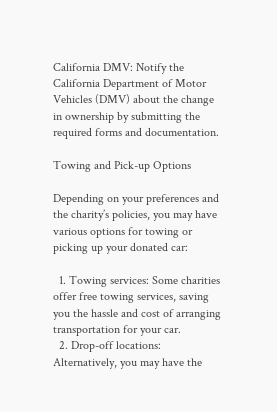California DMV: Notify the California Department of Motor Vehicles (DMV) about the change in ownership by submitting the required forms and documentation.

Towing and Pick-up Options

Depending on your preferences and the charity’s policies, you may have various options for towing or picking up your donated car:

  1. Towing services: Some charities offer free towing services, saving you the hassle and cost of arranging transportation for your car.
  2. Drop-off locations: Alternatively, you may have the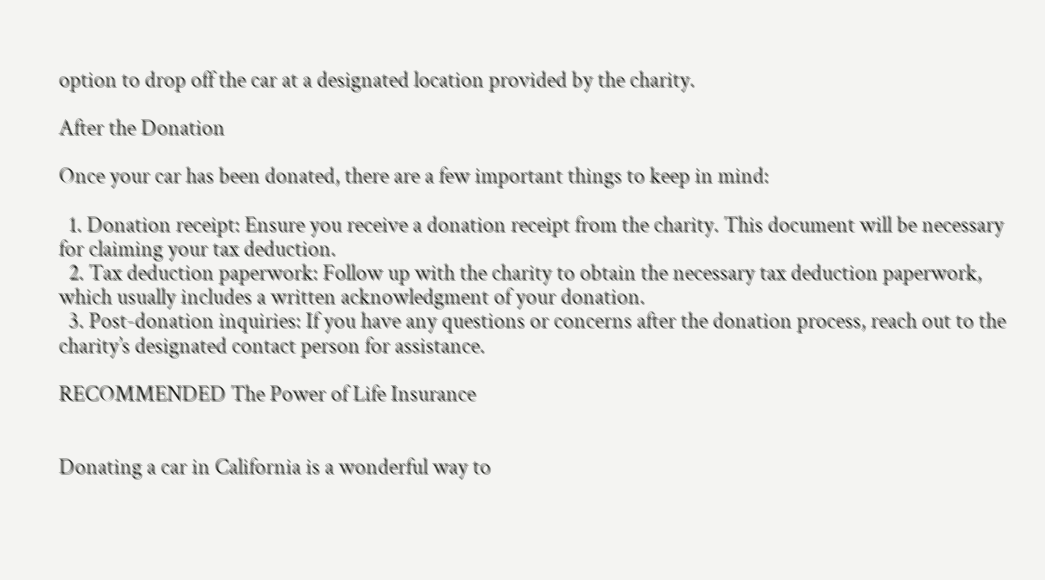option to drop off the car at a designated location provided by the charity.

After the Donation

Once your car has been donated, there are a few important things to keep in mind:

  1. Donation receipt: Ensure you receive a donation receipt from the charity. This document will be necessary for claiming your tax deduction.
  2. Tax deduction paperwork: Follow up with the charity to obtain the necessary tax deduction paperwork, which usually includes a written acknowledgment of your donation.
  3. Post-donation inquiries: If you have any questions or concerns after the donation process, reach out to the charity’s designated contact person for assistance.

RECOMMENDED The Power of Life Insurance


Donating a car in California is a wonderful way to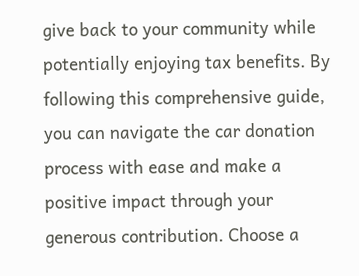give back to your community while potentially enjoying tax benefits. By following this comprehensive guide, you can navigate the car donation process with ease and make a positive impact through your generous contribution. Choose a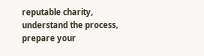reputable charity, understand the process, prepare your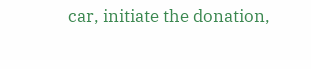car, initiate the donation,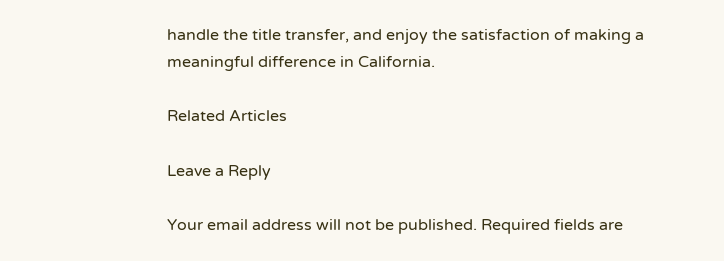handle the title transfer, and enjoy the satisfaction of making a meaningful difference in California.

Related Articles

Leave a Reply

Your email address will not be published. Required fields are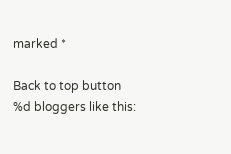marked *

Back to top button
%d bloggers like this: